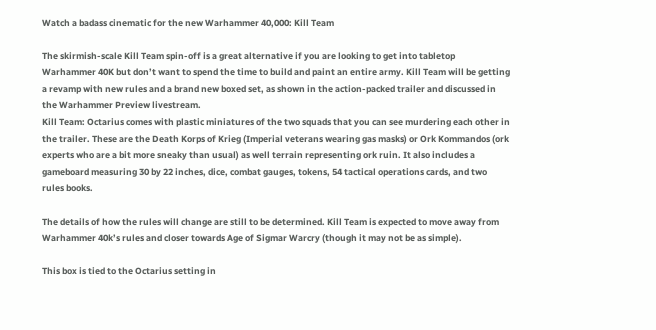Watch a badass cinematic for the new Warhammer 40,000: Kill Team

The skirmish-scale Kill Team spin-off is a great alternative if you are looking to get into tabletop Warhammer 40K but don’t want to spend the time to build and paint an entire army. Kill Team will be getting a revamp with new rules and a brand new boxed set, as shown in the action-packed trailer and discussed in the Warhammer Preview livestream.
Kill Team: Octarius comes with plastic miniatures of the two squads that you can see murdering each other in the trailer. These are the Death Korps of Krieg (Imperial veterans wearing gas masks) or Ork Kommandos (ork experts who are a bit more sneaky than usual) as well terrain representing ork ruin. It also includes a gameboard measuring 30 by 22 inches, dice, combat gauges, tokens, 54 tactical operations cards, and two rules books.

The details of how the rules will change are still to be determined. Kill Team is expected to move away from Warhammer 40k’s rules and closer towards Age of Sigmar Warcry (though it may not be as simple).

This box is tied to the Octarius setting in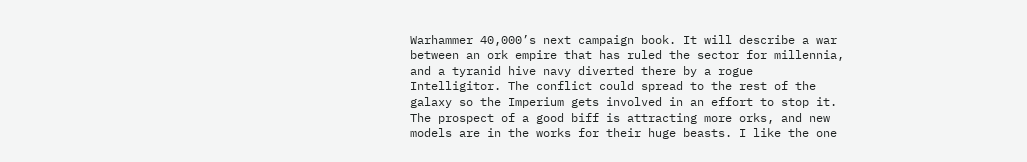Warhammer 40,000’s next campaign book. It will describe a war between an ork empire that has ruled the sector for millennia, and a tyranid hive navy diverted there by a rogue Intelligitor. The conflict could spread to the rest of the galaxy so the Imperium gets involved in an effort to stop it. The prospect of a good biff is attracting more orks, and new models are in the works for their huge beasts. I like the one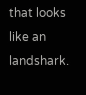that looks like an landshark.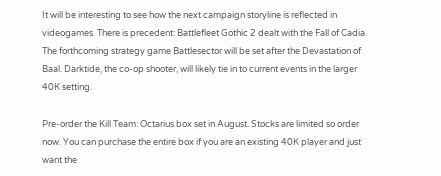It will be interesting to see how the next campaign storyline is reflected in videogames. There is precedent: Battlefleet Gothic 2 dealt with the Fall of Cadia. The forthcoming strategy game Battlesector will be set after the Devastation of Baal. Darktide, the co-op shooter, will likely tie in to current events in the larger 40K setting.

Pre-order the Kill Team: Octarius box set in August. Stocks are limited so order now. You can purchase the entire box if you are an existing 40K player and just want the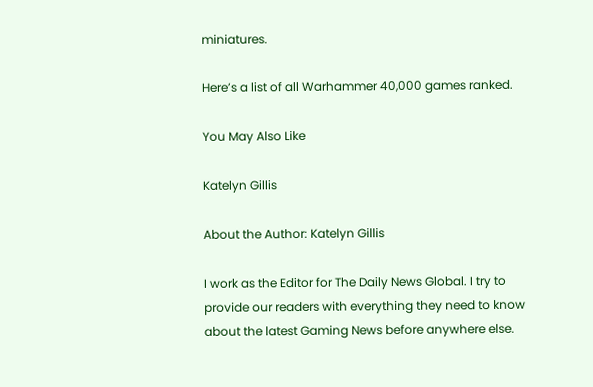miniatures.

Here’s a list of all Warhammer 40,000 games ranked.

You May Also Like

Katelyn Gillis

About the Author: Katelyn Gillis

I work as the Editor for The Daily News Global. I try to provide our readers with everything they need to know about the latest Gaming News before anywhere else.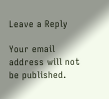Leave a Reply

Your email address will not be published.